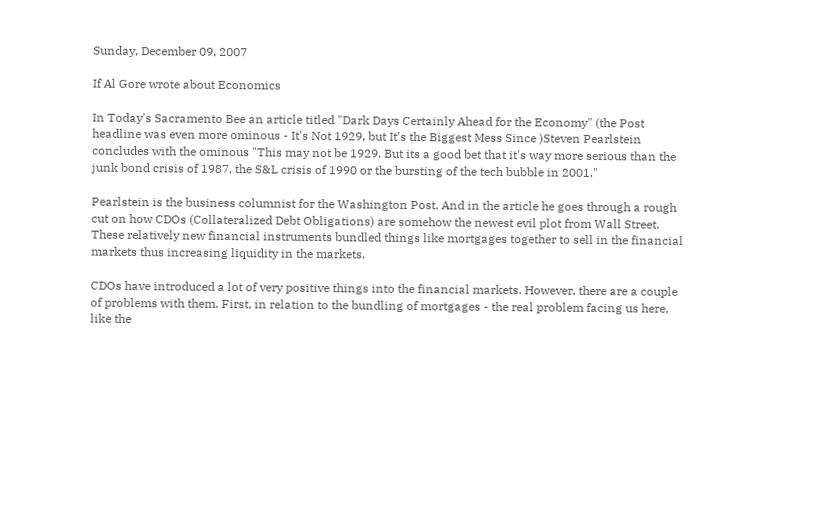Sunday, December 09, 2007

If Al Gore wrote about Economics

In Today's Sacramento Bee an article titled "Dark Days Certainly Ahead for the Economy" (the Post headline was even more ominous - It's Not 1929, but It's the Biggest Mess Since )Steven Pearlstein concludes with the ominous "This may not be 1929. But its a good bet that it's way more serious than the junk bond crisis of 1987, the S&L crisis of 1990 or the bursting of the tech bubble in 2001."

Pearlstein is the business columnist for the Washington Post. And in the article he goes through a rough cut on how CDOs (Collateralized Debt Obligations) are somehow the newest evil plot from Wall Street. These relatively new financial instruments bundled things like mortgages together to sell in the financial markets thus increasing liquidity in the markets.

CDOs have introduced a lot of very positive things into the financial markets. However, there are a couple of problems with them. First, in relation to the bundling of mortgages - the real problem facing us here, like the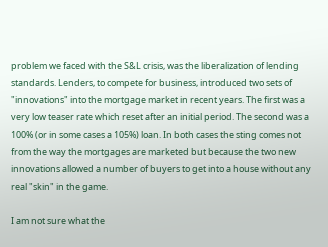problem we faced with the S&L crisis, was the liberalization of lending standards. Lenders, to compete for business, introduced two sets of "innovations" into the mortgage market in recent years. The first was a very low teaser rate which reset after an initial period. The second was a 100% (or in some cases a 105%) loan. In both cases the sting comes not from the way the mortgages are marketed but because the two new innovations allowed a number of buyers to get into a house without any real "skin" in the game.

I am not sure what the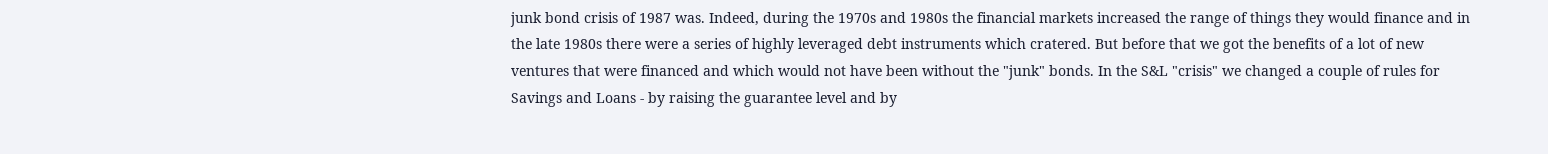junk bond crisis of 1987 was. Indeed, during the 1970s and 1980s the financial markets increased the range of things they would finance and in the late 1980s there were a series of highly leveraged debt instruments which cratered. But before that we got the benefits of a lot of new ventures that were financed and which would not have been without the "junk" bonds. In the S&L "crisis" we changed a couple of rules for Savings and Loans - by raising the guarantee level and by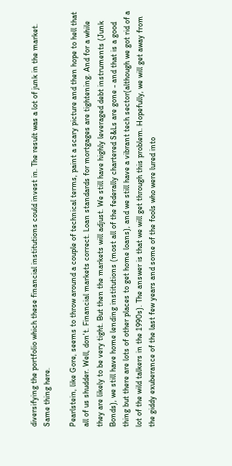diversifying the portfolio which these financial institutions could invest in. The result was a lot of junk in the market. Same thing here.

Pearlstein, like Gore, seems to throw around a couple of technical terms, paint a scary picture and then hope to hell that all of us shudder. Well, don't. Financial markets correct. Loan standards for mortgages are tightening. And for a while they are likely to be very tight. But then the markets will adjust. We still have highly leveraged debt instruments (Junk Bonds), we still have home lending institutions (most all of the federally chartered S&Ls are gone - and that is a good thing but there are lots of other places to get home loans), and we still have a vibrant tech sector(although we got rid of a lot of the wild talkers in the 1990s). The answer is that we will get through this problem. Hopefully, we will get away from the giddy exuberance of the last few years and some of the fools who were lured into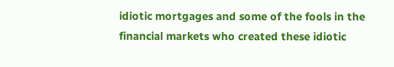idiotic mortgages and some of the fools in the financial markets who created these idiotic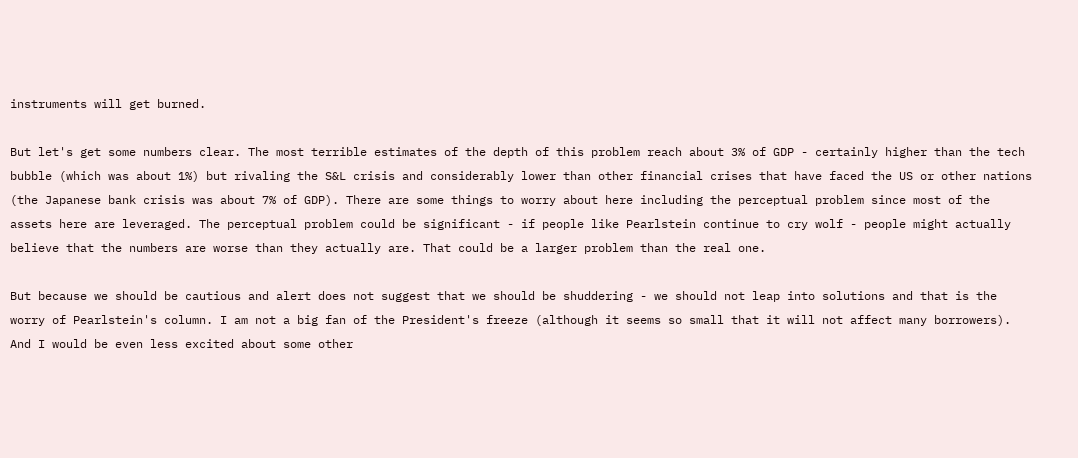instruments will get burned.

But let's get some numbers clear. The most terrible estimates of the depth of this problem reach about 3% of GDP - certainly higher than the tech bubble (which was about 1%) but rivaling the S&L crisis and considerably lower than other financial crises that have faced the US or other nations (the Japanese bank crisis was about 7% of GDP). There are some things to worry about here including the perceptual problem since most of the assets here are leveraged. The perceptual problem could be significant - if people like Pearlstein continue to cry wolf - people might actually believe that the numbers are worse than they actually are. That could be a larger problem than the real one.

But because we should be cautious and alert does not suggest that we should be shuddering - we should not leap into solutions and that is the worry of Pearlstein's column. I am not a big fan of the President's freeze (although it seems so small that it will not affect many borrowers). And I would be even less excited about some other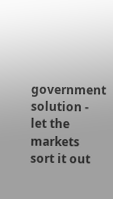government solution - let the markets sort it out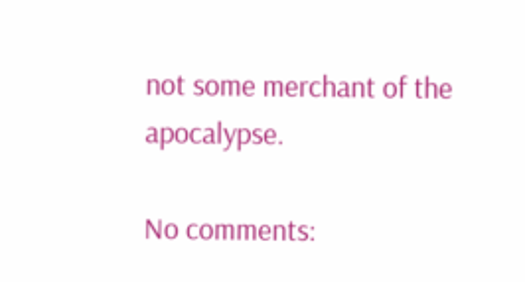not some merchant of the apocalypse.

No comments: